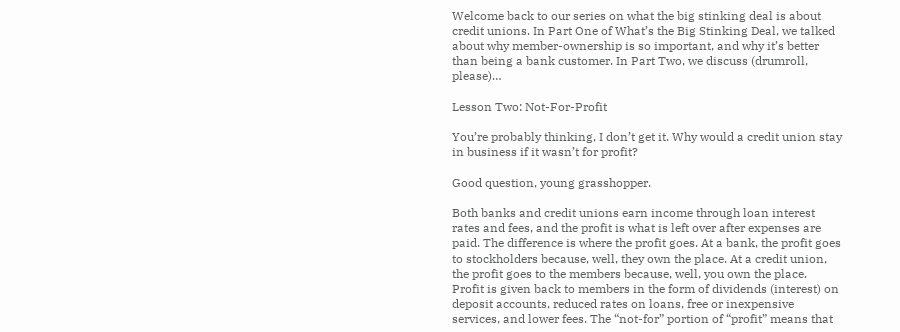Welcome back to our series on what the big stinking deal is about credit unions. In Part One of What’s the Big Stinking Deal, we talked about why member-ownership is so important, and why it’s better than being a bank customer. In Part Two, we discuss (drumroll, please)…

Lesson Two: Not-For-Profit

You’re probably thinking, I don’t get it. Why would a credit union stay in business if it wasn’t for profit?

Good question, young grasshopper.

Both banks and credit unions earn income through loan interest rates and fees, and the profit is what is left over after expenses are paid. The difference is where the profit goes. At a bank, the profit goes to stockholders because, well, they own the place. At a credit union, the profit goes to the members because, well, you own the place.  Profit is given back to members in the form of dividends (interest) on deposit accounts, reduced rates on loans, free or inexpensive services, and lower fees. The “not-for” portion of “profit” means that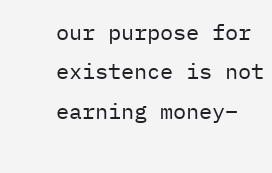our purpose for existence is not earning money–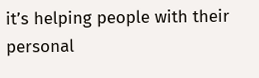it’s helping people with their personal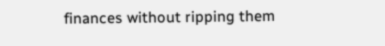finances without ripping them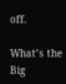off.

What’s the Big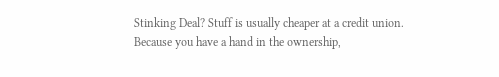Stinking Deal? Stuff is usually cheaper at a credit union. Because you have a hand in the ownership,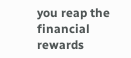you reap the financial rewards